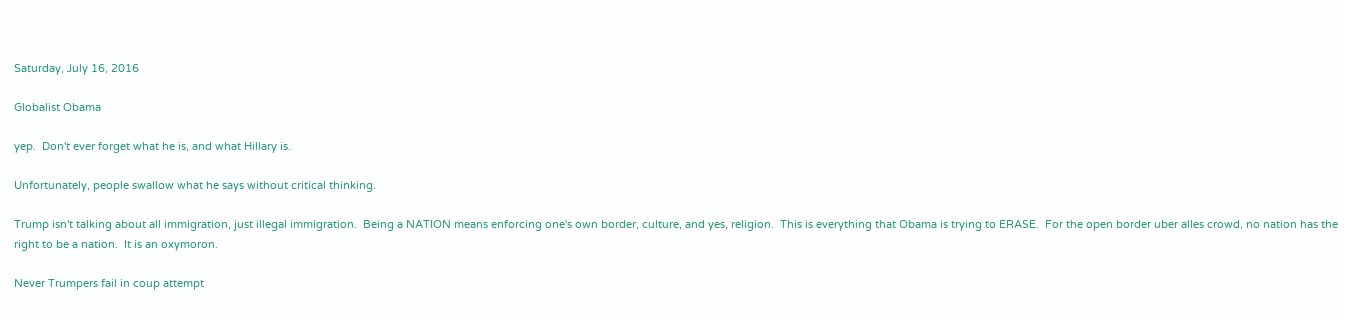Saturday, July 16, 2016

Globalist Obama

yep.  Don't ever forget what he is, and what Hillary is.

Unfortunately, people swallow what he says without critical thinking.

Trump isn't talking about all immigration, just illegal immigration.  Being a NATION means enforcing one's own border, culture, and yes, religion.  This is everything that Obama is trying to ERASE.  For the open border uber alles crowd, no nation has the right to be a nation.  It is an oxymoron.

Never Trumpers fail in coup attempt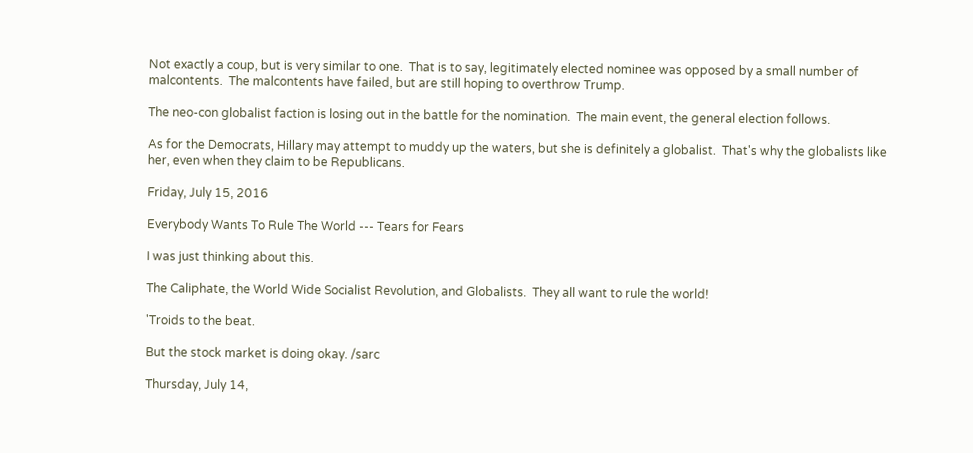Not exactly a coup, but is very similar to one.  That is to say, legitimately elected nominee was opposed by a small number of malcontents.  The malcontents have failed, but are still hoping to overthrow Trump.

The neo-con globalist faction is losing out in the battle for the nomination.  The main event, the general election follows.

As for the Democrats, Hillary may attempt to muddy up the waters, but she is definitely a globalist.  That's why the globalists like her, even when they claim to be Republicans.

Friday, July 15, 2016

Everybody Wants To Rule The World --- Tears for Fears

I was just thinking about this.

The Caliphate, the World Wide Socialist Revolution, and Globalists.  They all want to rule the world!

'Troids to the beat.

But the stock market is doing okay. /sarc

Thursday, July 14,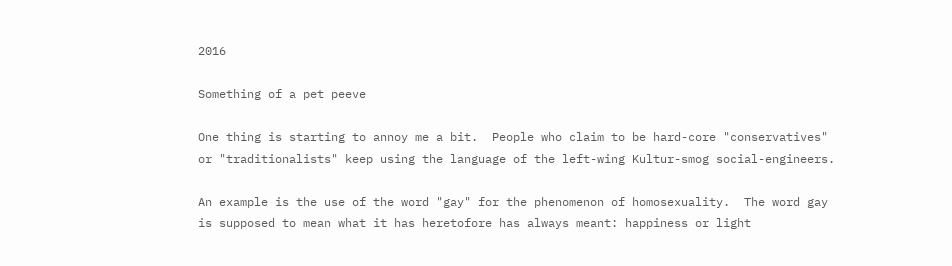2016

Something of a pet peeve

One thing is starting to annoy me a bit.  People who claim to be hard-core "conservatives" or "traditionalists" keep using the language of the left-wing Kultur-smog social-engineers.

An example is the use of the word "gay" for the phenomenon of homosexuality.  The word gay is supposed to mean what it has heretofore has always meant: happiness or light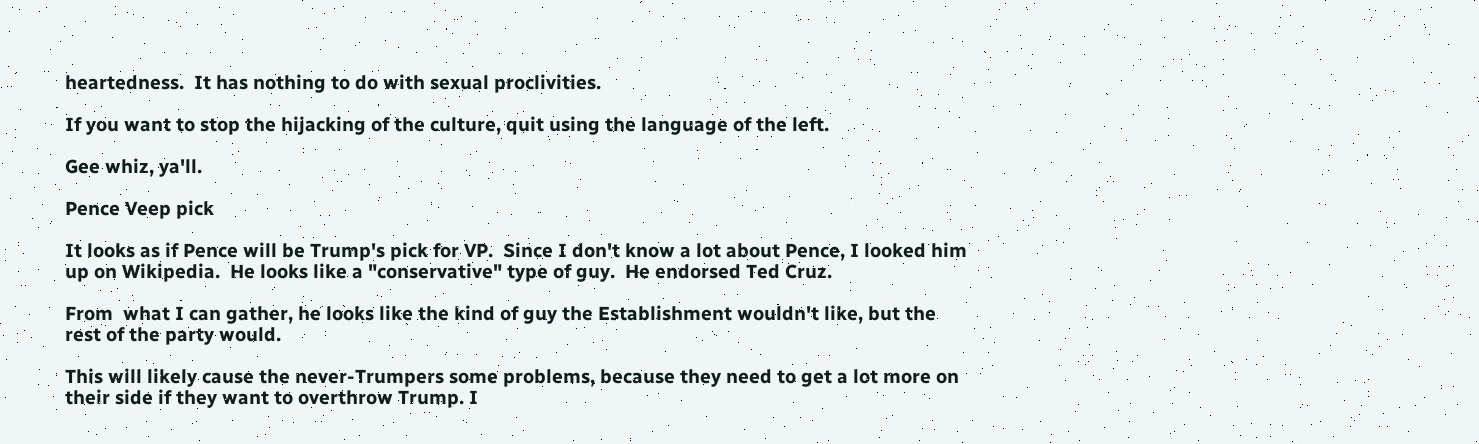heartedness.  It has nothing to do with sexual proclivities.

If you want to stop the hijacking of the culture, quit using the language of the left.

Gee whiz, ya'll.

Pence Veep pick

It looks as if Pence will be Trump's pick for VP.  Since I don't know a lot about Pence, I looked him up on Wikipedia.  He looks like a "conservative" type of guy.  He endorsed Ted Cruz.

From  what I can gather, he looks like the kind of guy the Establishment wouldn't like, but the rest of the party would.

This will likely cause the never-Trumpers some problems, because they need to get a lot more on their side if they want to overthrow Trump. I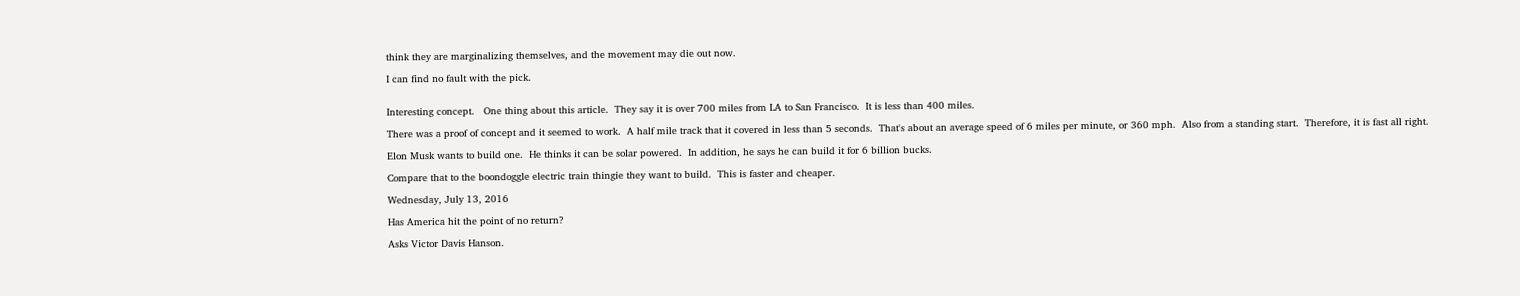think they are marginalizing themselves, and the movement may die out now.

I can find no fault with the pick.


Interesting concept.   One thing about this article.  They say it is over 700 miles from LA to San Francisco.  It is less than 400 miles.

There was a proof of concept and it seemed to work.  A half mile track that it covered in less than 5 seconds.  That's about an average speed of 6 miles per minute, or 360 mph.  Also from a standing start.  Therefore, it is fast all right.

Elon Musk wants to build one.  He thinks it can be solar powered.  In addition, he says he can build it for 6 billion bucks.

Compare that to the boondoggle electric train thingie they want to build.  This is faster and cheaper.

Wednesday, July 13, 2016

Has America hit the point of no return?

Asks Victor Davis Hanson.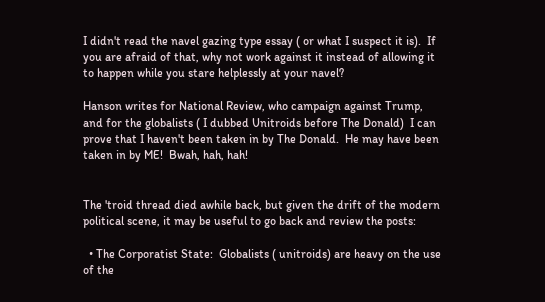I didn't read the navel gazing type essay ( or what I suspect it is).  If you are afraid of that, why not work against it instead of allowing it to happen while you stare helplessly at your navel?

Hanson writes for National Review, who campaign against Trump, and for the globalists ( I dubbed Unitroids before The Donald)  I can prove that I haven't been taken in by The Donald.  He may have been taken in by ME!  Bwah, hah, hah!


The 'troid thread died awhile back, but given the drift of the modern political scene, it may be useful to go back and review the posts:

  • The Corporatist State:  Globalists ( unitroids) are heavy on the use of the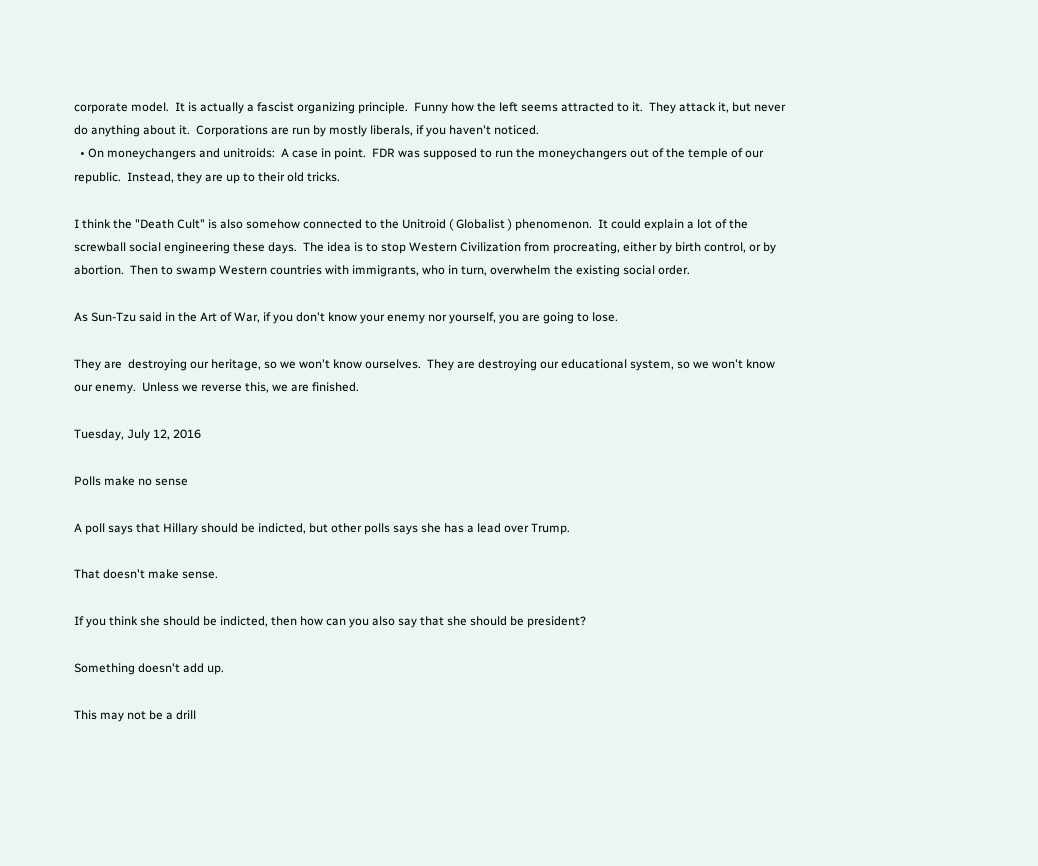corporate model.  It is actually a fascist organizing principle.  Funny how the left seems attracted to it.  They attack it, but never do anything about it.  Corporations are run by mostly liberals, if you haven't noticed.
  • On moneychangers and unitroids:  A case in point.  FDR was supposed to run the moneychangers out of the temple of our republic.  Instead, they are up to their old tricks.

I think the "Death Cult" is also somehow connected to the Unitroid ( Globalist ) phenomenon.  It could explain a lot of the screwball social engineering these days.  The idea is to stop Western Civilization from procreating, either by birth control, or by abortion.  Then to swamp Western countries with immigrants, who in turn, overwhelm the existing social order.

As Sun-Tzu said in the Art of War, if you don't know your enemy nor yourself, you are going to lose.

They are  destroying our heritage, so we won't know ourselves.  They are destroying our educational system, so we won't know our enemy.  Unless we reverse this, we are finished.

Tuesday, July 12, 2016

Polls make no sense

A poll says that Hillary should be indicted, but other polls says she has a lead over Trump.

That doesn't make sense.

If you think she should be indicted, then how can you also say that she should be president?

Something doesn't add up.

This may not be a drill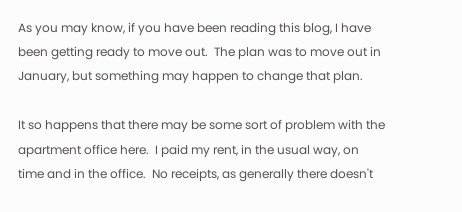As you may know, if you have been reading this blog, I have been getting ready to move out.  The plan was to move out in January, but something may happen to change that plan.

It so happens that there may be some sort of problem with the apartment office here.  I paid my rent, in the usual way, on time and in the office.  No receipts, as generally there doesn't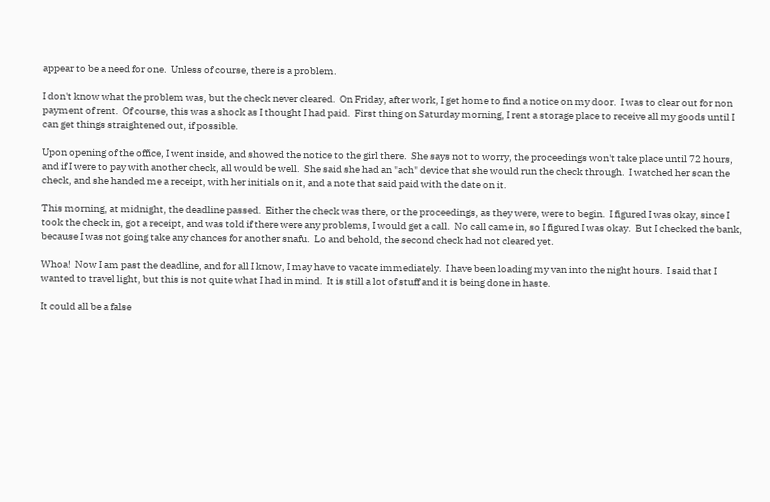appear to be a need for one.  Unless of course, there is a problem.

I don't know what the problem was, but the check never cleared.  On Friday, after work, I get home to find a notice on my door.  I was to clear out for non payment of rent.  Of course, this was a shock as I thought I had paid.  First thing on Saturday morning, I rent a storage place to receive all my goods until I can get things straightened out, if possible.

Upon opening of the office, I went inside, and showed the notice to the girl there.  She says not to worry, the proceedings won't take place until 72 hours, and if I were to pay with another check, all would be well.  She said she had an "ach" device that she would run the check through.  I watched her scan the check, and she handed me a receipt, with her initials on it, and a note that said paid with the date on it.

This morning, at midnight, the deadline passed.  Either the check was there, or the proceedings, as they were, were to begin.  I figured I was okay, since I took the check in, got a receipt, and was told if there were any problems, I would get a call.  No call came in, so I figured I was okay.  But I checked the bank, because I was not going take any chances for another snafu.  Lo and behold, the second check had not cleared yet.

Whoa!  Now I am past the deadline, and for all I know, I may have to vacate immediately.  I have been loading my van into the night hours.  I said that I wanted to travel light, but this is not quite what I had in mind.  It is still a lot of stuff and it is being done in haste.

It could all be a false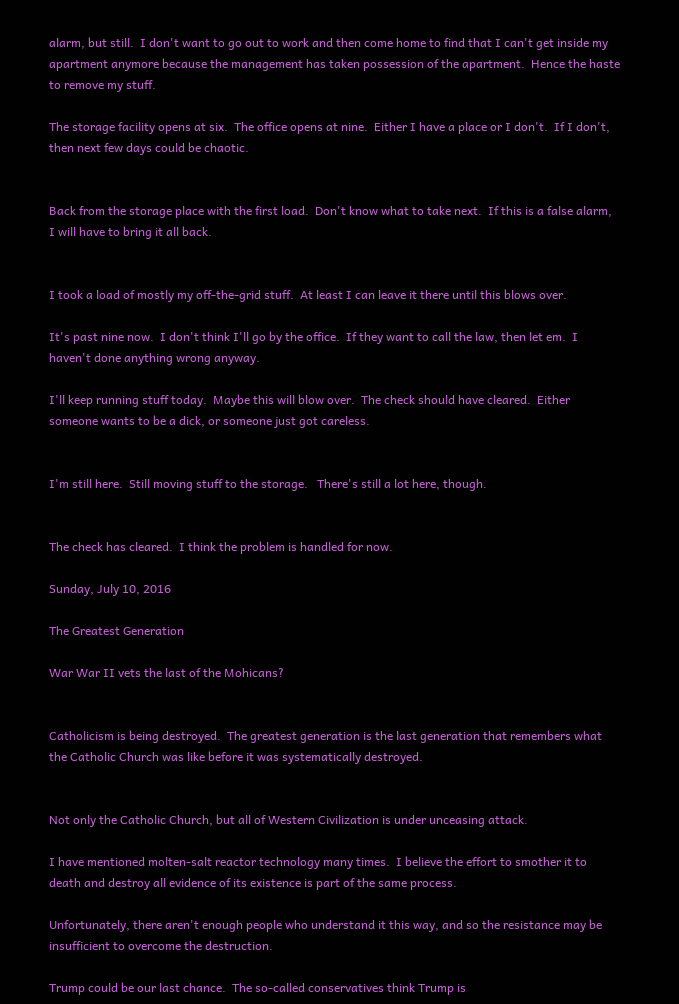alarm, but still.  I don't want to go out to work and then come home to find that I can't get inside my apartment anymore because the management has taken possession of the apartment.  Hence the haste to remove my stuff.

The storage facility opens at six.  The office opens at nine.  Either I have a place or I don't.  If I don't, then next few days could be chaotic.


Back from the storage place with the first load.  Don't know what to take next.  If this is a false alarm, I will have to bring it all back.


I took a load of mostly my off-the-grid stuff.  At least I can leave it there until this blows over.

It's past nine now.  I don't think I'll go by the office.  If they want to call the law, then let em.  I haven't done anything wrong anyway.

I'll keep running stuff today.  Maybe this will blow over.  The check should have cleared.  Either someone wants to be a dick, or someone just got careless.


I'm still here.  Still moving stuff to the storage.   There's still a lot here, though.


The check has cleared.  I think the problem is handled for now.

Sunday, July 10, 2016

The Greatest Generation

War War II vets the last of the Mohicans?


Catholicism is being destroyed.  The greatest generation is the last generation that remembers what the Catholic Church was like before it was systematically destroyed.


Not only the Catholic Church, but all of Western Civilization is under unceasing attack.

I have mentioned molten-salt reactor technology many times.  I believe the effort to smother it to death and destroy all evidence of its existence is part of the same process.

Unfortunately, there aren't enough people who understand it this way, and so the resistance may be insufficient to overcome the destruction.

Trump could be our last chance.  The so-called conservatives think Trump is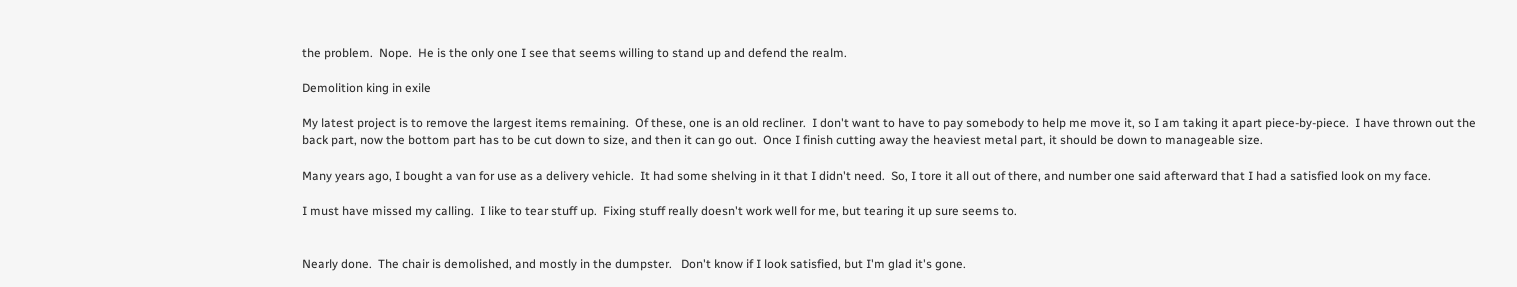the problem.  Nope.  He is the only one I see that seems willing to stand up and defend the realm.

Demolition king in exile

My latest project is to remove the largest items remaining.  Of these, one is an old recliner.  I don't want to have to pay somebody to help me move it, so I am taking it apart piece-by-piece.  I have thrown out the back part, now the bottom part has to be cut down to size, and then it can go out.  Once I finish cutting away the heaviest metal part, it should be down to manageable size.

Many years ago, I bought a van for use as a delivery vehicle.  It had some shelving in it that I didn't need.  So, I tore it all out of there, and number one said afterward that I had a satisfied look on my face.

I must have missed my calling.  I like to tear stuff up.  Fixing stuff really doesn't work well for me, but tearing it up sure seems to.


Nearly done.  The chair is demolished, and mostly in the dumpster.   Don't know if I look satisfied, but I'm glad it's gone.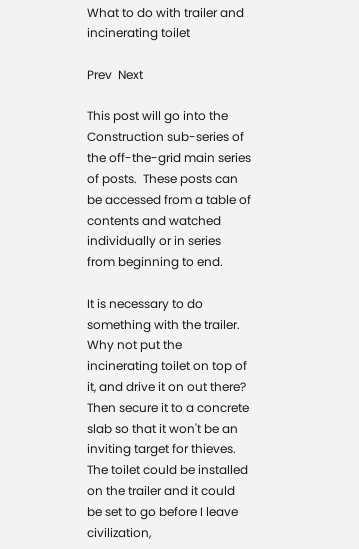What to do with trailer and incinerating toilet

Prev  Next

This post will go into the Construction sub-series of the off-the-grid main series of posts.  These posts can be accessed from a table of contents and watched individually or in series from beginning to end.

It is necessary to do something with the trailer.  Why not put the incinerating toilet on top of it, and drive it on out there?  Then secure it to a concrete slab so that it won't be an inviting target for thieves.  The toilet could be installed on the trailer and it could be set to go before I leave civilization,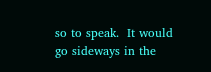so to speak.  It would go sideways in the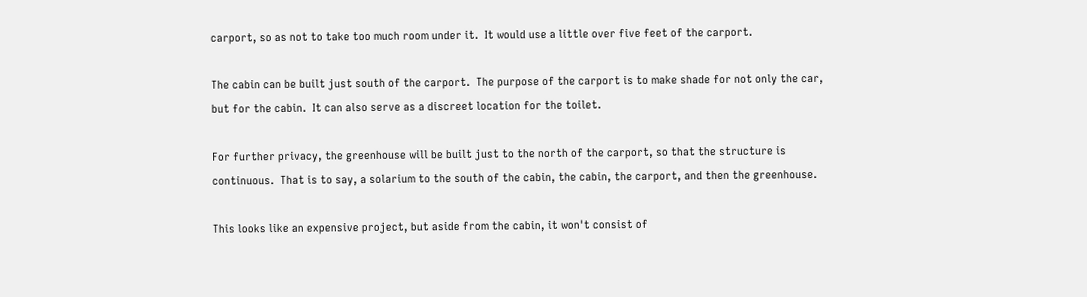carport, so as not to take too much room under it.  It would use a little over five feet of the carport.

The cabin can be built just south of the carport.  The purpose of the carport is to make shade for not only the car, but for the cabin.  It can also serve as a discreet location for the toilet.

For further privacy, the greenhouse will be built just to the north of the carport, so that the structure is continuous.  That is to say, a solarium to the south of the cabin, the cabin, the carport, and then the greenhouse.

This looks like an expensive project, but aside from the cabin, it won't consist of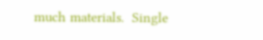much materials.  Single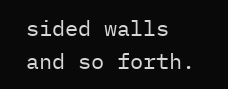sided walls and so forth.